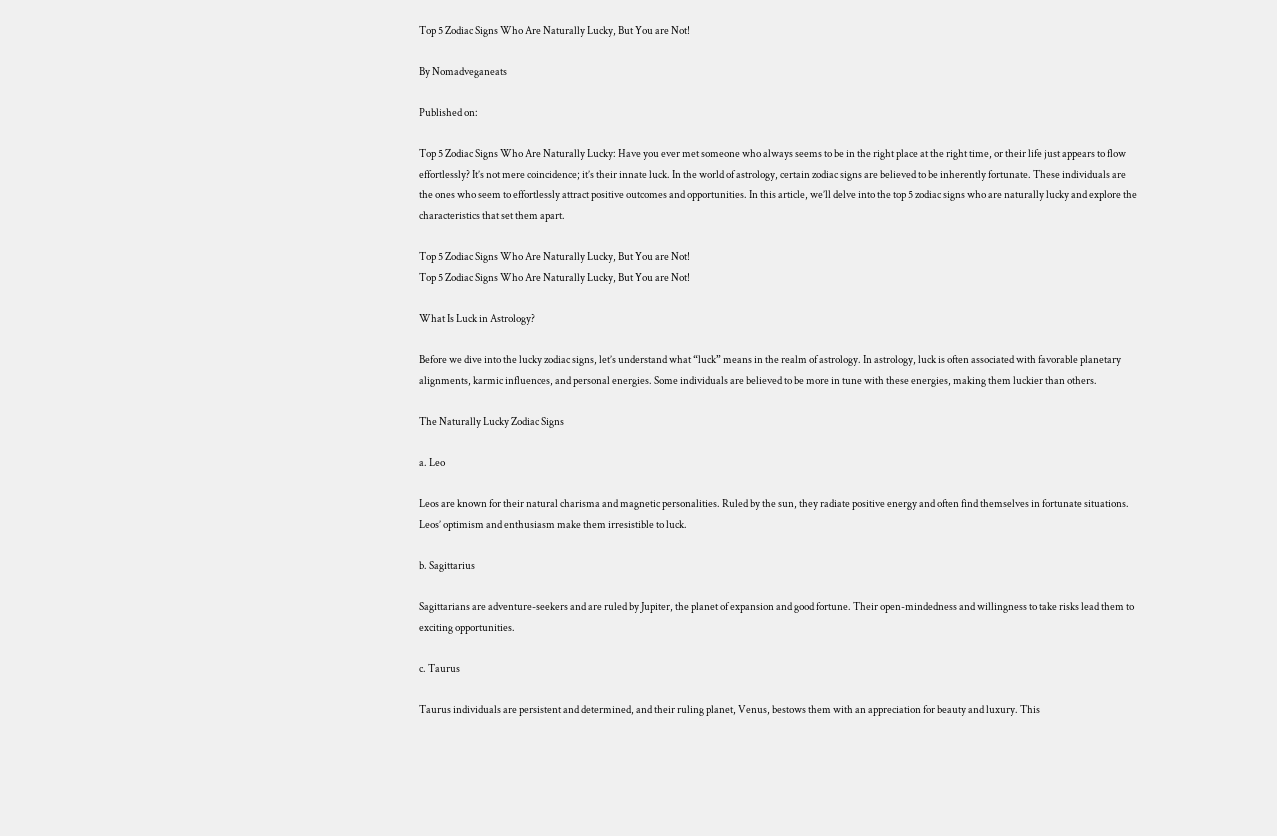Top 5 Zodiac Signs Who Are Naturally Lucky, But You are Not!

By Nomadveganeats

Published on:

Top 5 Zodiac Signs Who Are Naturally Lucky: Have you ever met someone who always seems to be in the right place at the right time, or their life just appears to flow effortlessly? It’s not mere coincidence; it’s their innate luck. In the world of astrology, certain zodiac signs are believed to be inherently fortunate. These individuals are the ones who seem to effortlessly attract positive outcomes and opportunities. In this article, we’ll delve into the top 5 zodiac signs who are naturally lucky and explore the characteristics that set them apart.

Top 5 Zodiac Signs Who Are Naturally Lucky, But You are Not!
Top 5 Zodiac Signs Who Are Naturally Lucky, But You are Not!

What Is Luck in Astrology?

Before we dive into the lucky zodiac signs, let’s understand what “luck” means in the realm of astrology. In astrology, luck is often associated with favorable planetary alignments, karmic influences, and personal energies. Some individuals are believed to be more in tune with these energies, making them luckier than others.

The Naturally Lucky Zodiac Signs

a. Leo

Leos are known for their natural charisma and magnetic personalities. Ruled by the sun, they radiate positive energy and often find themselves in fortunate situations. Leos’ optimism and enthusiasm make them irresistible to luck.

b. Sagittarius

Sagittarians are adventure-seekers and are ruled by Jupiter, the planet of expansion and good fortune. Their open-mindedness and willingness to take risks lead them to exciting opportunities.

c. Taurus

Taurus individuals are persistent and determined, and their ruling planet, Venus, bestows them with an appreciation for beauty and luxury. This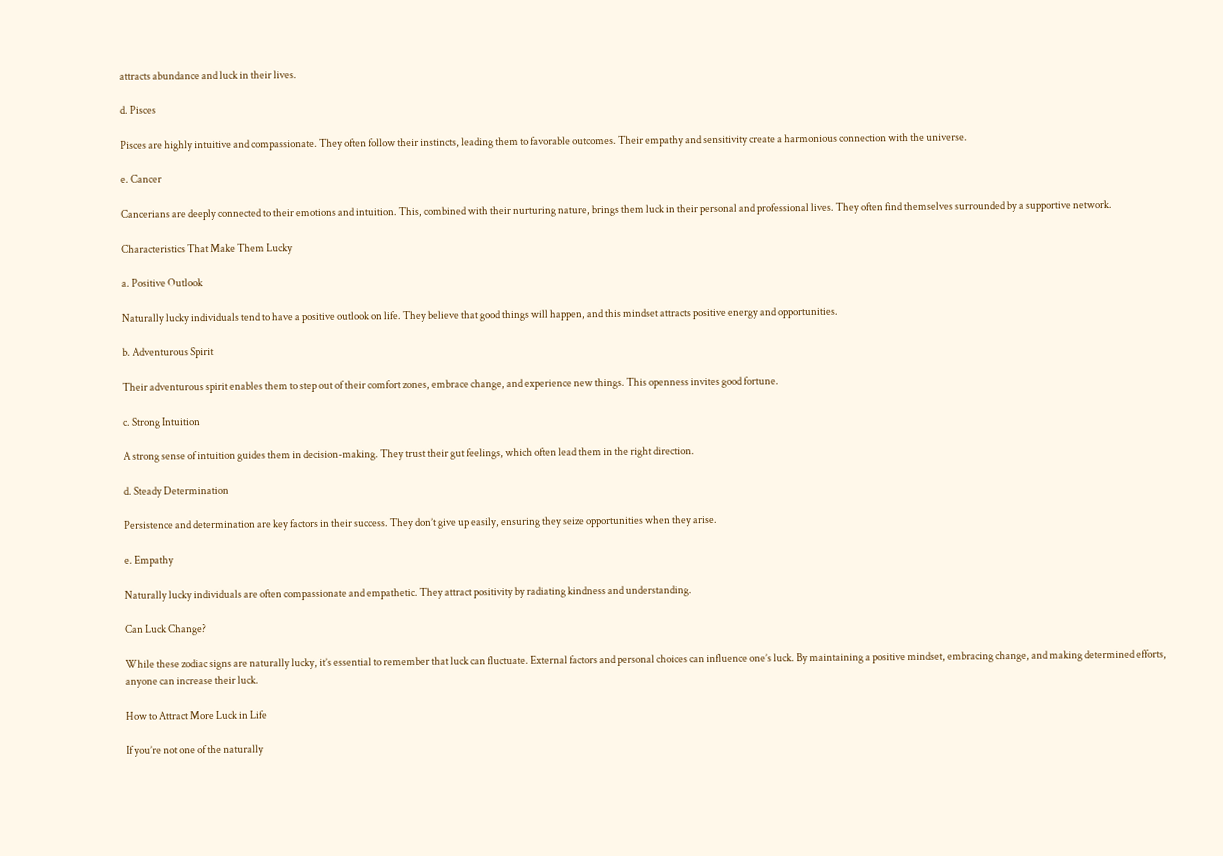attracts abundance and luck in their lives.

d. Pisces

Pisces are highly intuitive and compassionate. They often follow their instincts, leading them to favorable outcomes. Their empathy and sensitivity create a harmonious connection with the universe.

e. Cancer

Cancerians are deeply connected to their emotions and intuition. This, combined with their nurturing nature, brings them luck in their personal and professional lives. They often find themselves surrounded by a supportive network.

Characteristics That Make Them Lucky

a. Positive Outlook

Naturally lucky individuals tend to have a positive outlook on life. They believe that good things will happen, and this mindset attracts positive energy and opportunities.

b. Adventurous Spirit

Their adventurous spirit enables them to step out of their comfort zones, embrace change, and experience new things. This openness invites good fortune.

c. Strong Intuition

A strong sense of intuition guides them in decision-making. They trust their gut feelings, which often lead them in the right direction.

d. Steady Determination

Persistence and determination are key factors in their success. They don’t give up easily, ensuring they seize opportunities when they arise.

e. Empathy

Naturally lucky individuals are often compassionate and empathetic. They attract positivity by radiating kindness and understanding.

Can Luck Change?

While these zodiac signs are naturally lucky, it’s essential to remember that luck can fluctuate. External factors and personal choices can influence one’s luck. By maintaining a positive mindset, embracing change, and making determined efforts, anyone can increase their luck.

How to Attract More Luck in Life

If you’re not one of the naturally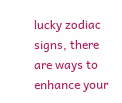lucky zodiac signs, there are ways to enhance your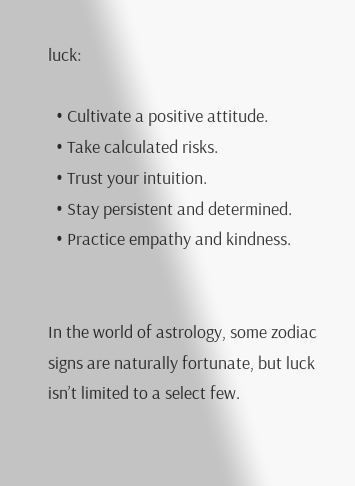luck:

  • Cultivate a positive attitude.
  • Take calculated risks.
  • Trust your intuition.
  • Stay persistent and determined.
  • Practice empathy and kindness.


In the world of astrology, some zodiac signs are naturally fortunate, but luck isn’t limited to a select few.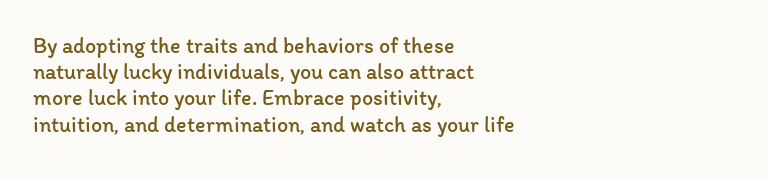By adopting the traits and behaviors of these naturally lucky individuals, you can also attract more luck into your life. Embrace positivity, intuition, and determination, and watch as your life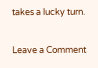takes a lucky turn.

Leave a Comment